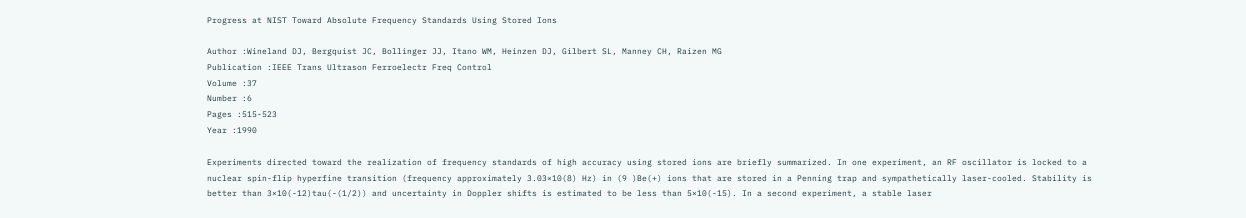Progress at NIST Toward Absolute Frequency Standards Using Stored Ions

Author :Wineland DJ, Bergquist JC, Bollinger JJ, Itano WM, Heinzen DJ, Gilbert SL, Manney CH, Raizen MG
Publication :IEEE Trans Ultrason Ferroelectr Freq Control
Volume :37
Number :6
Pages :515-523
Year :1990

Experiments directed toward the realization of frequency standards of high accuracy using stored ions are briefly summarized. In one experiment, an RF oscillator is locked to a nuclear spin-flip hyperfine transition (frequency approximately 3.03×10(8) Hz) in (9 )Be(+) ions that are stored in a Penning trap and sympathetically laser-cooled. Stability is better than 3×10(-12)tau(-(1/2)) and uncertainty in Doppler shifts is estimated to be less than 5×10(-15). In a second experiment, a stable laser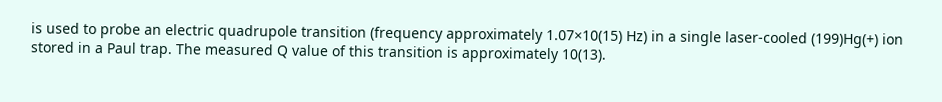is used to probe an electric quadrupole transition (frequency approximately 1.07×10(15) Hz) in a single laser-cooled (199)Hg(+) ion stored in a Paul trap. The measured Q value of this transition is approximately 10(13).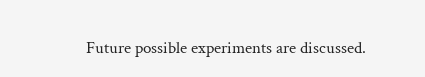Future possible experiments are discussed.